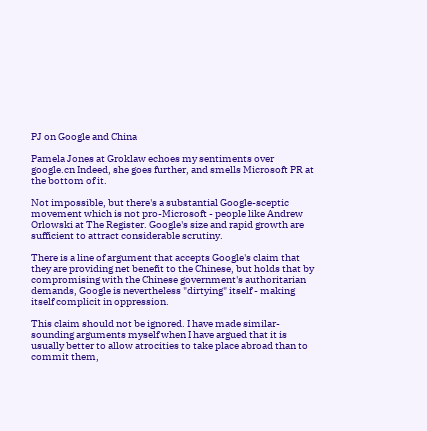PJ on Google and China

Pamela Jones at Groklaw echoes my sentiments over google.cn Indeed, she goes further, and smells Microsoft PR at the bottom of it.

Not impossible, but there's a substantial Google-sceptic movement which is not pro-Microsoft - people like Andrew Orlowski at The Register. Google's size and rapid growth are sufficient to attract considerable scrutiny.

There is a line of argument that accepts Google's claim that they are providing net benefit to the Chinese, but holds that by compromising with the Chinese government's authoritarian demands, Google is nevertheless "dirtying" itself - making itself complicit in oppression.

This claim should not be ignored. I have made similar-sounding arguments myself when I have argued that it is usually better to allow atrocities to take place abroad than to commit them,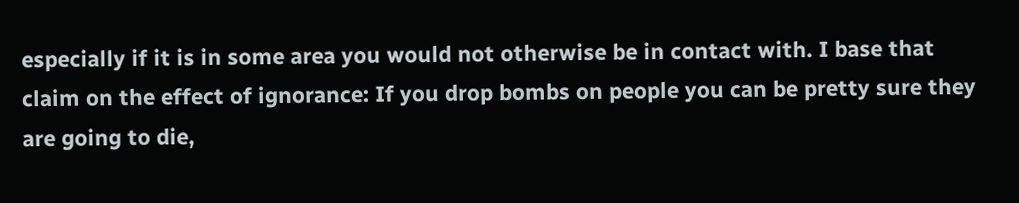especially if it is in some area you would not otherwise be in contact with. I base that claim on the effect of ignorance: If you drop bombs on people you can be pretty sure they are going to die,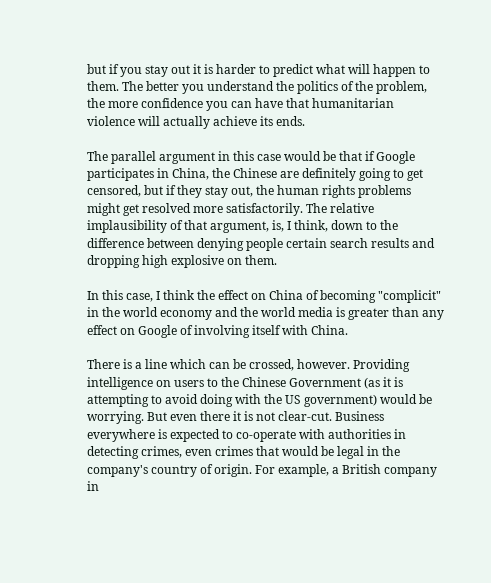but if you stay out it is harder to predict what will happen to them. The better you understand the politics of the problem, the more confidence you can have that humanitarian violence will actually achieve its ends.

The parallel argument in this case would be that if Google participates in China, the Chinese are definitely going to get censored, but if they stay out, the human rights problems might get resolved more satisfactorily. The relative implausibility of that argument, is, I think, down to the difference between denying people certain search results and dropping high explosive on them.

In this case, I think the effect on China of becoming "complicit" in the world economy and the world media is greater than any effect on Google of involving itself with China.

There is a line which can be crossed, however. Providing intelligence on users to the Chinese Government (as it is attempting to avoid doing with the US government) would be worrying. But even there it is not clear-cut. Business everywhere is expected to co-operate with authorities in detecting crimes, even crimes that would be legal in the company's country of origin. For example, a British company in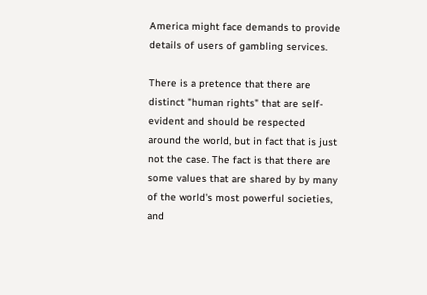America might face demands to provide details of users of gambling services.

There is a pretence that there are distinct "human rights" that are self-evident and should be respected around the world, but in fact that is just not the case. The fact is that there are some values that are shared by by many of the world's most powerful societies, and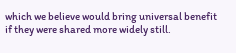which we believe would bring universal benefit if they were shared more widely still.